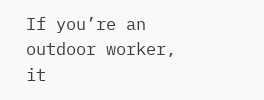If you’re an outdoor worker, it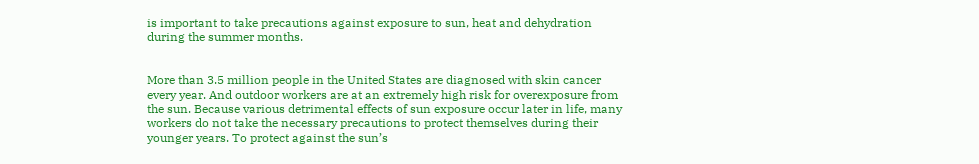is important to take precautions against exposure to sun, heat and dehydration during the summer months.


More than 3.5 million people in the United States are diagnosed with skin cancer every year. And outdoor workers are at an extremely high risk for overexposure from the sun. Because various detrimental effects of sun exposure occur later in life, many workers do not take the necessary precautions to protect themselves during their younger years. To protect against the sun’s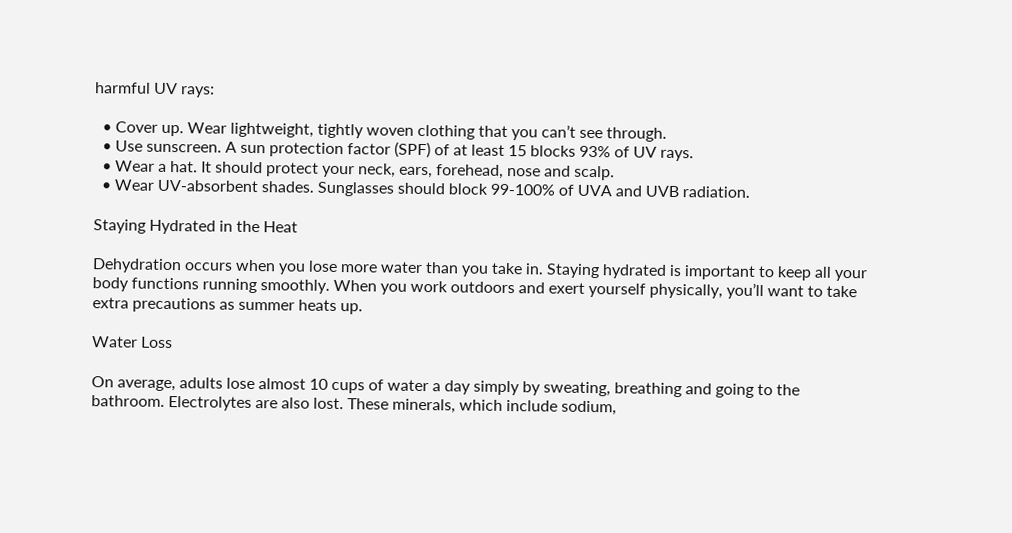harmful UV rays:

  • Cover up. Wear lightweight, tightly woven clothing that you can’t see through.
  • Use sunscreen. A sun protection factor (SPF) of at least 15 blocks 93% of UV rays.
  • Wear a hat. It should protect your neck, ears, forehead, nose and scalp.
  • Wear UV-absorbent shades. Sunglasses should block 99-100% of UVA and UVB radiation.

Staying Hydrated in the Heat

Dehydration occurs when you lose more water than you take in. Staying hydrated is important to keep all your body functions running smoothly. When you work outdoors and exert yourself physically, you’ll want to take extra precautions as summer heats up.

Water Loss

On average, adults lose almost 10 cups of water a day simply by sweating, breathing and going to the bathroom. Electrolytes are also lost. These minerals, which include sodium,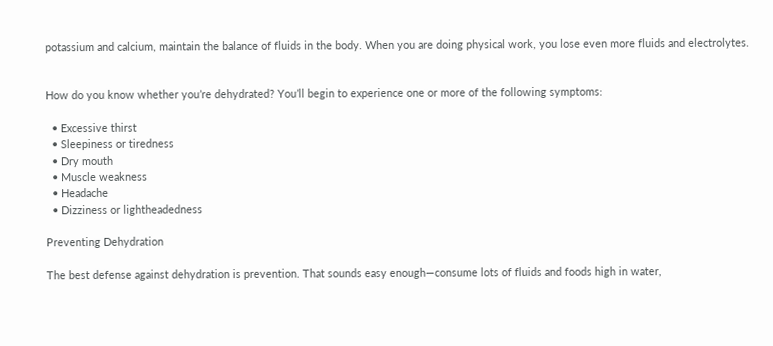potassium and calcium, maintain the balance of fluids in the body. When you are doing physical work, you lose even more fluids and electrolytes.


How do you know whether you’re dehydrated? You’ll begin to experience one or more of the following symptoms:

  • Excessive thirst
  • Sleepiness or tiredness
  • Dry mouth
  • Muscle weakness
  • Headache
  • Dizziness or lightheadedness

Preventing Dehydration

The best defense against dehydration is prevention. That sounds easy enough—consume lots of fluids and foods high in water,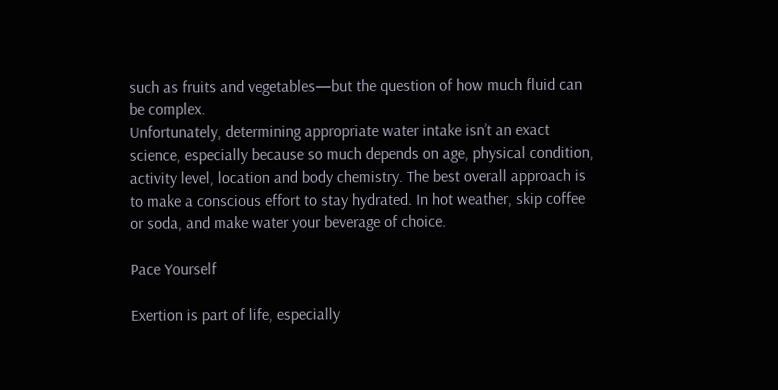such as fruits and vegetables—but the question of how much fluid can be complex.
Unfortunately, determining appropriate water intake isn’t an exact science, especially because so much depends on age, physical condition, activity level, location and body chemistry. The best overall approach is to make a conscious effort to stay hydrated. In hot weather, skip coffee or soda, and make water your beverage of choice.

Pace Yourself

Exertion is part of life, especially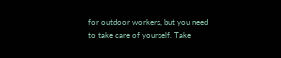for outdoor workers, but you need to take care of yourself. Take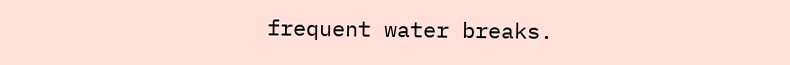frequent water breaks.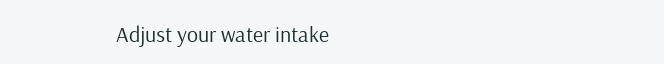Adjust your water intake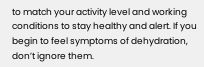to match your activity level and working conditions to stay healthy and alert. If you begin to feel symptoms of dehydration, don’t ignore them.